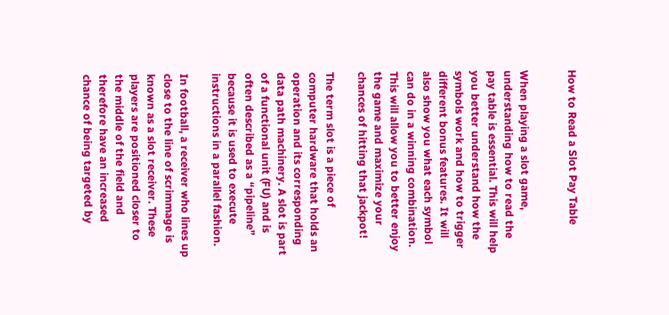How to Read a Slot Pay Table


When playing a slot game, understanding how to read the pay table is essential. This will help you better understand how the symbols work and how to trigger different bonus features. It will also show you what each symbol can do in a winning combination. This will allow you to better enjoy the game and maximize your chances of hitting that jackpot!

The term slot is a piece of computer hardware that holds an operation and its corresponding data path machinery. A slot is part of a functional unit (FU) and is often described as a “pipeline” because it is used to execute instructions in a parallel fashion.

In football, a receiver who lines up close to the line of scrimmage is known as a slot receiver. These players are positioned closer to the middle of the field and therefore have an increased chance of being targeted by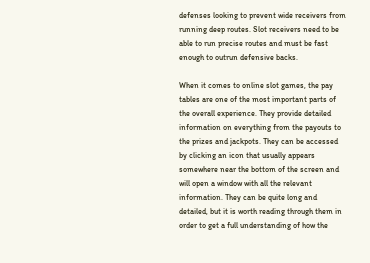defenses looking to prevent wide receivers from running deep routes. Slot receivers need to be able to run precise routes and must be fast enough to outrun defensive backs.

When it comes to online slot games, the pay tables are one of the most important parts of the overall experience. They provide detailed information on everything from the payouts to the prizes and jackpots. They can be accessed by clicking an icon that usually appears somewhere near the bottom of the screen and will open a window with all the relevant information. They can be quite long and detailed, but it is worth reading through them in order to get a full understanding of how the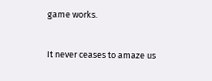game works.

It never ceases to amaze us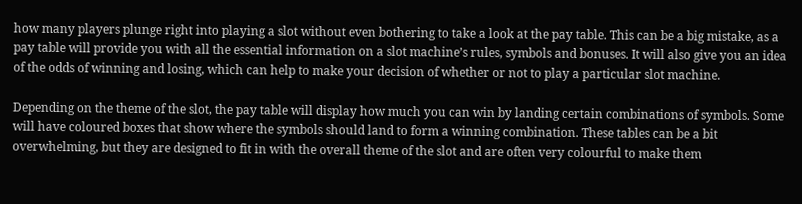how many players plunge right into playing a slot without even bothering to take a look at the pay table. This can be a big mistake, as a pay table will provide you with all the essential information on a slot machine’s rules, symbols and bonuses. It will also give you an idea of the odds of winning and losing, which can help to make your decision of whether or not to play a particular slot machine.

Depending on the theme of the slot, the pay table will display how much you can win by landing certain combinations of symbols. Some will have coloured boxes that show where the symbols should land to form a winning combination. These tables can be a bit overwhelming, but they are designed to fit in with the overall theme of the slot and are often very colourful to make them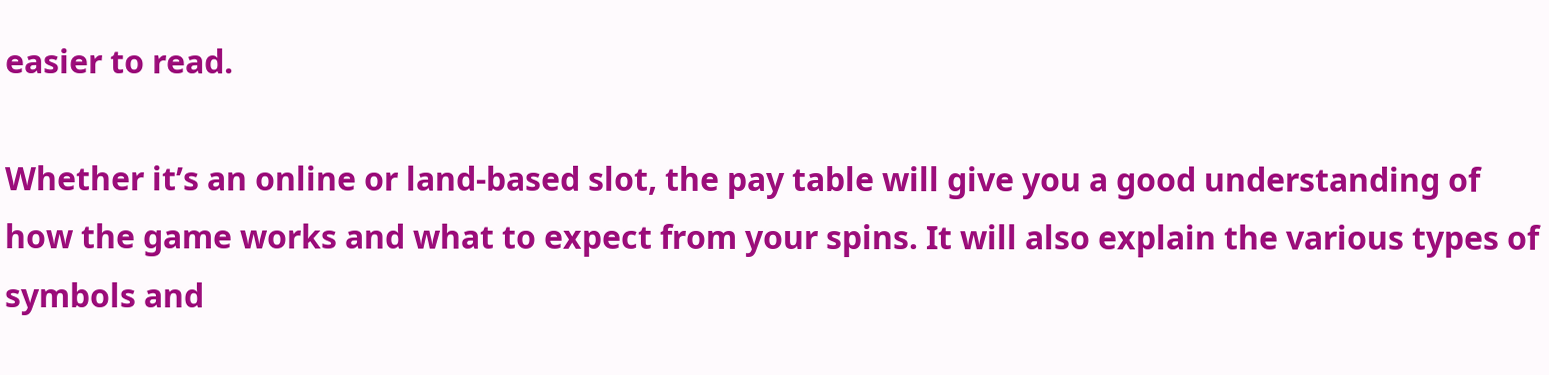easier to read.

Whether it’s an online or land-based slot, the pay table will give you a good understanding of how the game works and what to expect from your spins. It will also explain the various types of symbols and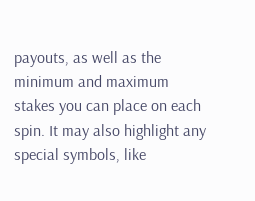payouts, as well as the minimum and maximum stakes you can place on each spin. It may also highlight any special symbols, like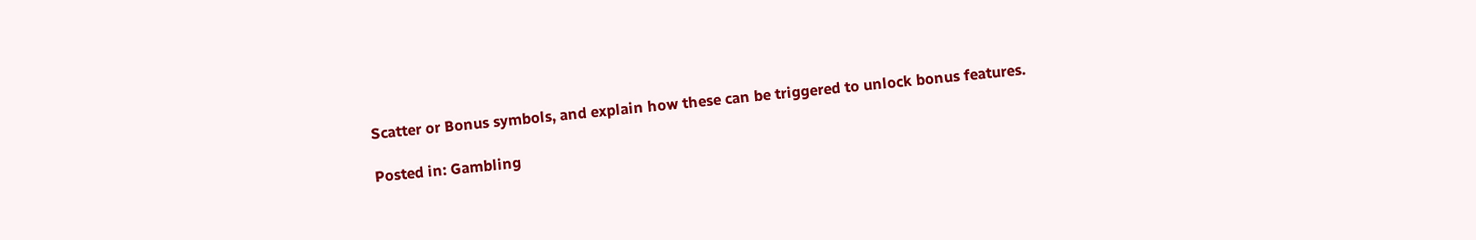Scatter or Bonus symbols, and explain how these can be triggered to unlock bonus features.

Posted in: Gambling